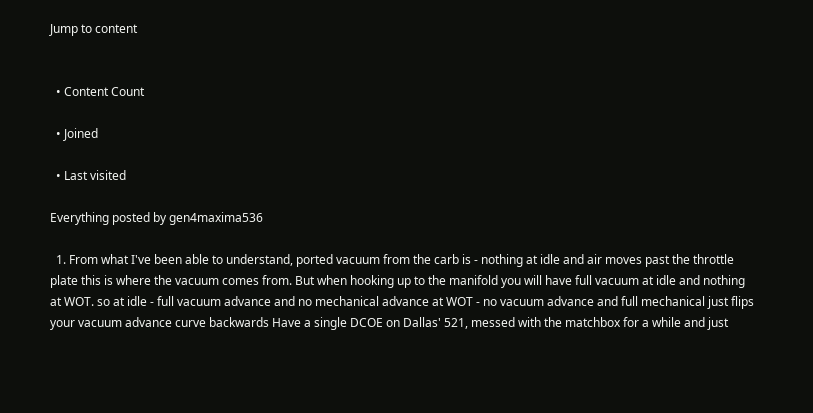Jump to content


  • Content Count

  • Joined

  • Last visited

Everything posted by gen4maxima536

  1. From what I've been able to understand, ported vacuum from the carb is - nothing at idle and air moves past the throttle plate this is where the vacuum comes from. But when hooking up to the manifold you will have full vacuum at idle and nothing at WOT. so at idle - full vacuum advance and no mechanical advance at WOT - no vacuum advance and full mechanical just flips your vacuum advance curve backwards Have a single DCOE on Dallas' 521, messed with the matchbox for a while and just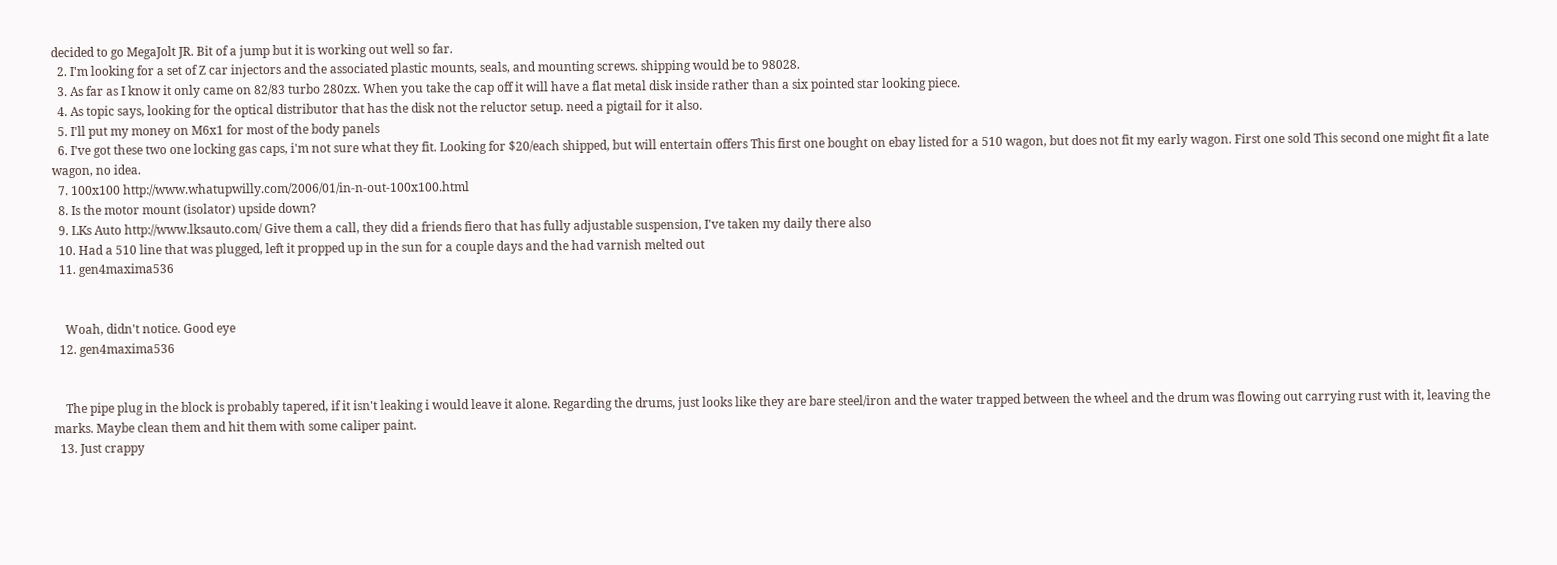decided to go MegaJolt JR. Bit of a jump but it is working out well so far.
  2. I'm looking for a set of Z car injectors and the associated plastic mounts, seals, and mounting screws. shipping would be to 98028.
  3. As far as I know it only came on 82/83 turbo 280zx. When you take the cap off it will have a flat metal disk inside rather than a six pointed star looking piece.
  4. As topic says, looking for the optical distributor that has the disk not the reluctor setup. need a pigtail for it also.
  5. I'll put my money on M6x1 for most of the body panels
  6. I've got these two one locking gas caps, i'm not sure what they fit. Looking for $20/each shipped, but will entertain offers This first one bought on ebay listed for a 510 wagon, but does not fit my early wagon. First one sold This second one might fit a late wagon, no idea.
  7. 100x100 http://www.whatupwilly.com/2006/01/in-n-out-100x100.html
  8. Is the motor mount (isolator) upside down?
  9. LKs Auto http://www.lksauto.com/ Give them a call, they did a friends fiero that has fully adjustable suspension, I've taken my daily there also
  10. Had a 510 line that was plugged, left it propped up in the sun for a couple days and the had varnish melted out
  11. gen4maxima536


    Woah, didn't notice. Good eye
  12. gen4maxima536


    The pipe plug in the block is probably tapered, if it isn't leaking i would leave it alone. Regarding the drums, just looks like they are bare steel/iron and the water trapped between the wheel and the drum was flowing out carrying rust with it, leaving the marks. Maybe clean them and hit them with some caliper paint.
  13. Just crappy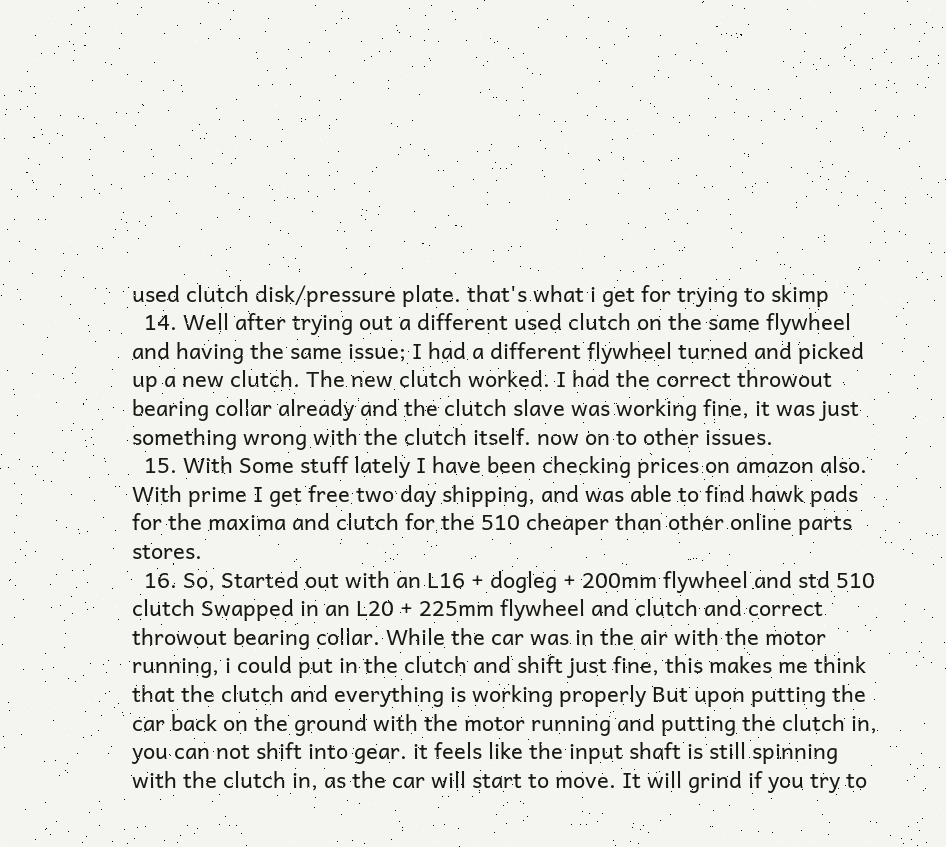used clutch disk/pressure plate. that's what i get for trying to skimp
  14. Well after trying out a different used clutch on the same flywheel and having the same issue; I had a different flywheel turned and picked up a new clutch. The new clutch worked. I had the correct throwout bearing collar already and the clutch slave was working fine, it was just something wrong with the clutch itself. now on to other issues.
  15. With Some stuff lately I have been checking prices on amazon also. With prime I get free two day shipping, and was able to find hawk pads for the maxima and clutch for the 510 cheaper than other online parts stores.
  16. So, Started out with an L16 + dogleg + 200mm flywheel and std 510 clutch Swapped in an L20 + 225mm flywheel and clutch and correct throwout bearing collar. While the car was in the air with the motor running, i could put in the clutch and shift just fine, this makes me think that the clutch and everything is working properly But upon putting the car back on the ground with the motor running and putting the clutch in, you can not shift into gear. it feels like the input shaft is still spinning with the clutch in, as the car will start to move. It will grind if you try to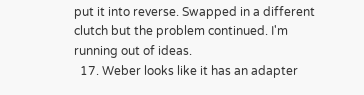put it into reverse. Swapped in a different clutch but the problem continued. I'm running out of ideas.
  17. Weber looks like it has an adapter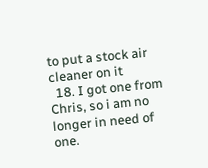to put a stock air cleaner on it
  18. I got one from Chris, so i am no longer in need of one.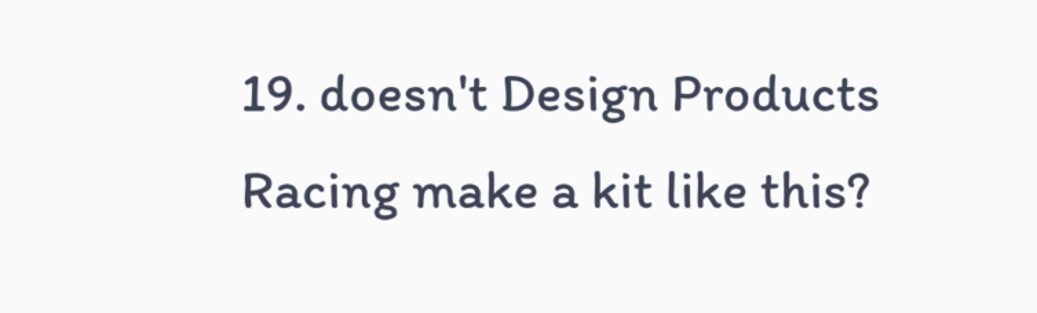19. doesn't Design Products Racing make a kit like this?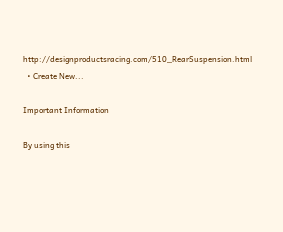http://designproductsracing.com/510_RearSuspension.html
  • Create New...

Important Information

By using this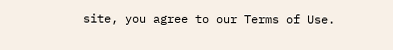site, you agree to our Terms of Use.